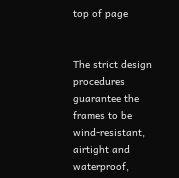top of page


The strict design procedures guarantee the frames to be wind-resistant, airtight and waterproof,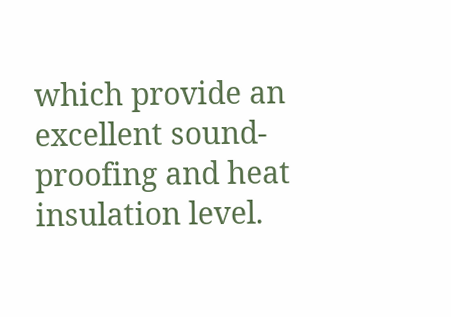which provide an excellent sound-proofing and heat insulation level.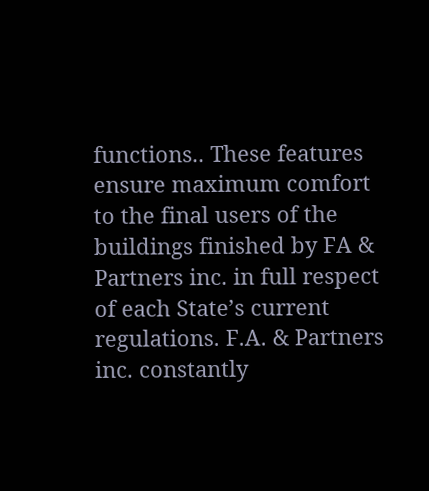functions.. These features ensure maximum comfort to the final users of the buildings finished by FA & Partners inc. in full respect of each State’s current regulations. F.A. & Partners inc. constantly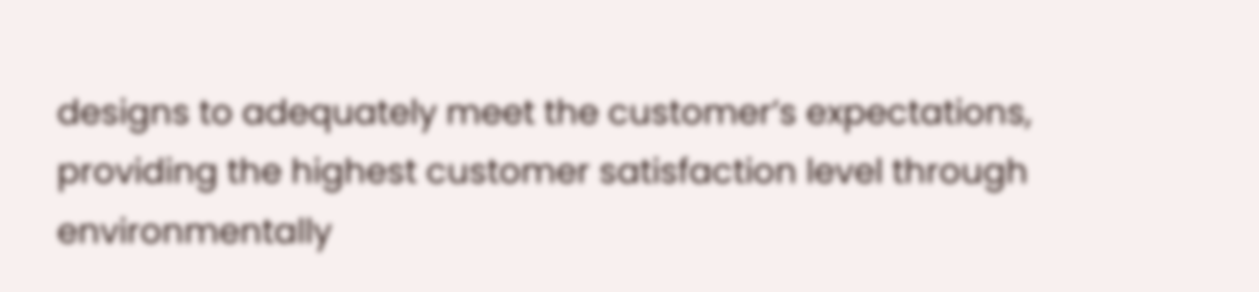designs to adequately meet the customer’s expectations, providing the highest customer satisfaction level through environmentally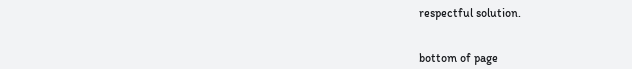respectful solution.


bottom of page